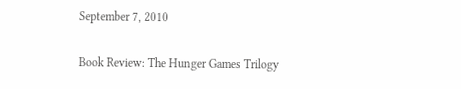September 7, 2010

Book Review: The Hunger Games Trilogy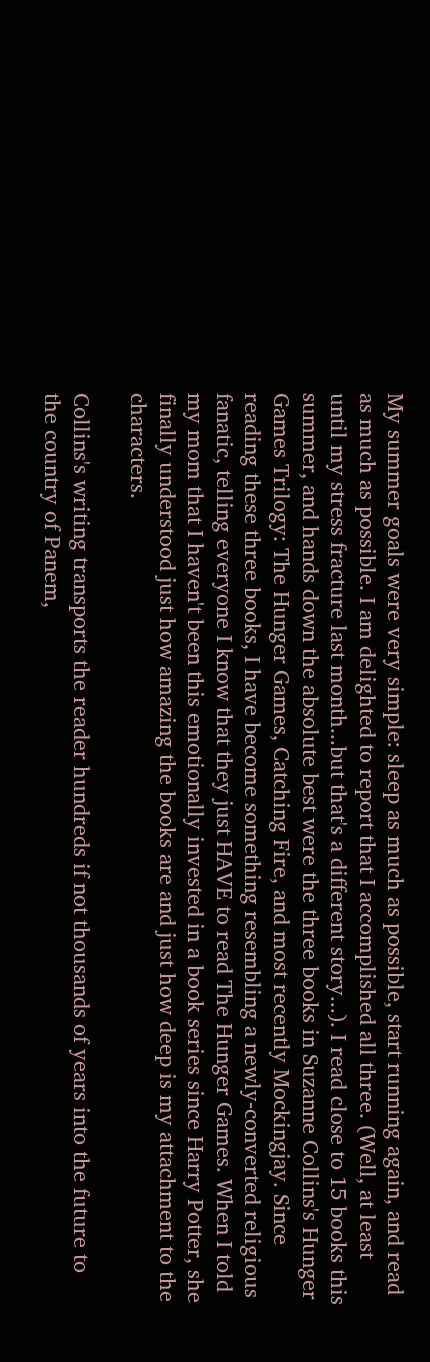My summer goals were very simple: sleep as much as possible, start running again, and read as much as possible. I am delighted to report that I accomplished all three. (Well, at least until my stress fracture last month...but that's a different story...). I read close to 15 books this summer, and hands down the absolute best were the three books in Suzanne Collins's Hunger Games Trilogy: The Hunger Games, Catching Fire, and most recently Mockingjay. Since reading these three books, I have become something resembling a newly-converted religious fanatic, telling everyone I know that they just HAVE to read The Hunger Games. When I told my mom that I haven't been this emotionally invested in a book series since Harry Potter, she finally understood just how amazing the books are and just how deep is my attachment to the characters.

Collins's writing transports the reader hundreds if not thousands of years into the future to the country of Panem,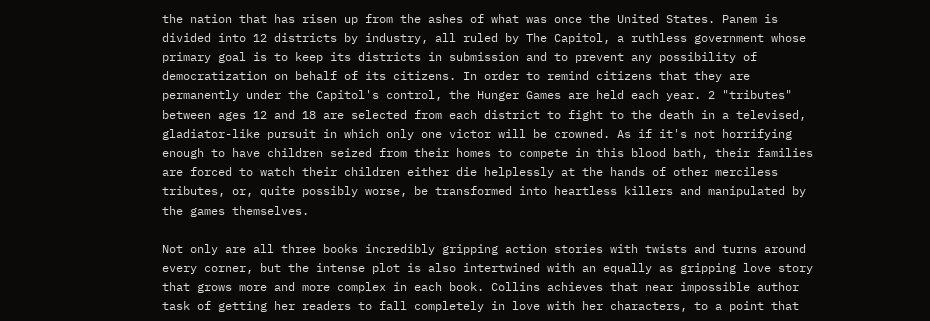the nation that has risen up from the ashes of what was once the United States. Panem is divided into 12 districts by industry, all ruled by The Capitol, a ruthless government whose primary goal is to keep its districts in submission and to prevent any possibility of democratization on behalf of its citizens. In order to remind citizens that they are permanently under the Capitol's control, the Hunger Games are held each year. 2 "tributes" between ages 12 and 18 are selected from each district to fight to the death in a televised, gladiator-like pursuit in which only one victor will be crowned. As if it's not horrifying enough to have children seized from their homes to compete in this blood bath, their families are forced to watch their children either die helplessly at the hands of other merciless tributes, or, quite possibly worse, be transformed into heartless killers and manipulated by the games themselves.

Not only are all three books incredibly gripping action stories with twists and turns around every corner, but the intense plot is also intertwined with an equally as gripping love story that grows more and more complex in each book. Collins achieves that near impossible author task of getting her readers to fall completely in love with her characters, to a point that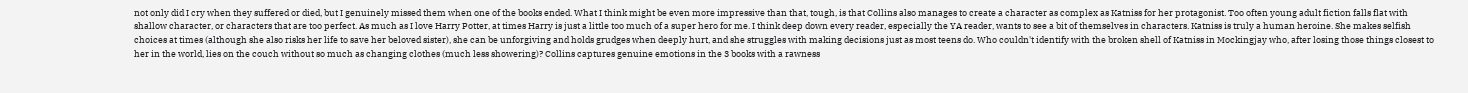not only did I cry when they suffered or died, but I genuinely missed them when one of the books ended. What I think might be even more impressive than that, tough, is that Collins also manages to create a character as complex as Katniss for her protagonist. Too often young adult fiction falls flat with shallow character, or characters that are too perfect. As much as I love Harry Potter, at times Harry is just a little too much of a super hero for me. I think deep down every reader, especially the YA reader, wants to see a bit of themselves in characters. Katniss is truly a human heroine. She makes selfish choices at times (although she also risks her life to save her beloved sister), she can be unforgiving and holds grudges when deeply hurt, and she struggles with making decisions just as most teens do. Who couldn't identify with the broken shell of Katniss in Mockingjay who, after losing those things closest to her in the world, lies on the couch without so much as changing clothes (much less showering)? Collins captures genuine emotions in the 3 books with a rawness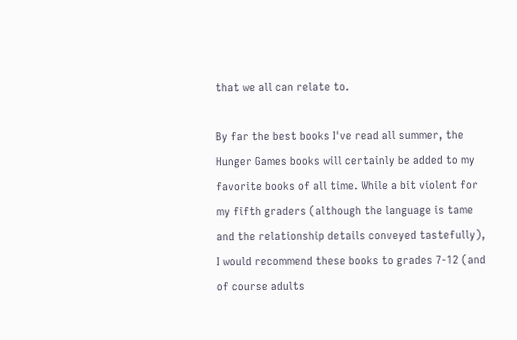that we all can relate to.

By far the best books I've read all summer, the Hunger Games books will certainly be added to my favorite books of all time. While a bit violent for my fifth graders (although the language is tame and the relationship details conveyed tastefully), I would recommend these books to grades 7-12 (and of course adults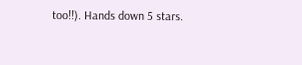too!!). Hands down 5 stars.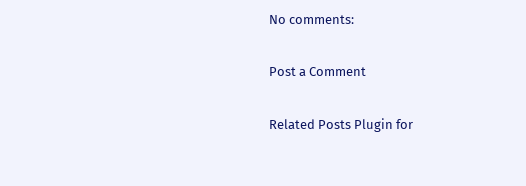No comments:

Post a Comment

Related Posts Plugin for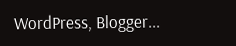WordPress, Blogger...